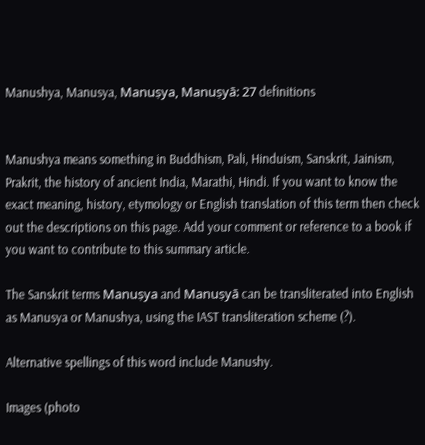Manushya, Manusya, Manuṣya, Manuṣyā: 27 definitions


Manushya means something in Buddhism, Pali, Hinduism, Sanskrit, Jainism, Prakrit, the history of ancient India, Marathi, Hindi. If you want to know the exact meaning, history, etymology or English translation of this term then check out the descriptions on this page. Add your comment or reference to a book if you want to contribute to this summary article.

The Sanskrit terms Manuṣya and Manuṣyā can be transliterated into English as Manusya or Manushya, using the IAST transliteration scheme (?).

Alternative spellings of this word include Manushy.

Images (photo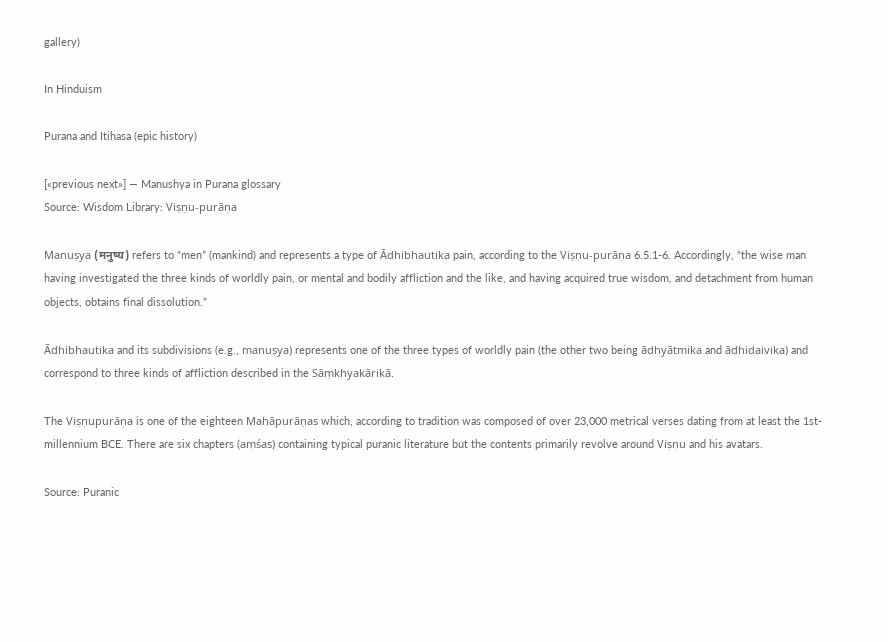gallery)

In Hinduism

Purana and Itihasa (epic history)

[«previous next»] — Manushya in Purana glossary
Source: Wisdom Library: Viṣṇu-purāṇa

Manuṣya (मनुष्य) refers to “men” (mankind) and represents a type of Ādhibhautika pain, according to the Viṣṇu-purāṇa 6.5.1-6. Accordingly, “the wise man having investigated the three kinds of worldly pain, or mental and bodily affliction and the like, and having acquired true wisdom, and detachment from human objects, obtains final dissolution.”

Ādhibhautika and its subdivisions (e.g., manuṣya) represents one of the three types of worldly pain (the other two being ādhyātmika and ādhidaivika) and correspond to three kinds of affliction described in the Sāṃkhyakārikā.

The Viṣṇupurāṇa is one of the eighteen Mahāpurāṇas which, according to tradition was composed of over 23,000 metrical verses dating from at least the 1st-millennium BCE. There are six chapters (aṃśas) containing typical puranic literature but the contents primarily revolve around Viṣṇu and his avatars.

Source: Puranic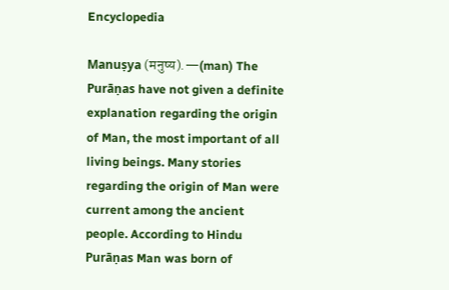Encyclopedia

Manuṣya (मनुष्य).—(man) The Purāṇas have not given a definite explanation regarding the origin of Man, the most important of all living beings. Many stories regarding the origin of Man were current among the ancient people. According to Hindu Purāṇas Man was born of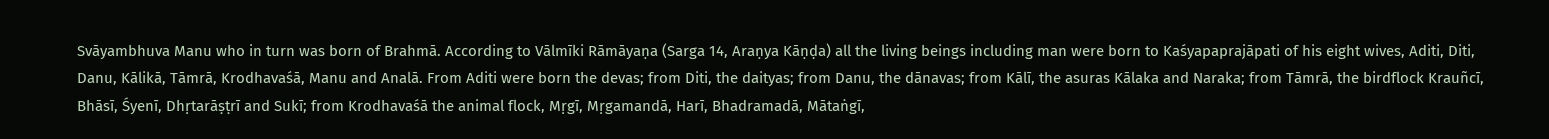Svāyambhuva Manu who in turn was born of Brahmā. According to Vālmīki Rāmāyaṇa (Sarga 14, Araṇya Kāṇḍa) all the living beings including man were born to Kaśyapaprajāpati of his eight wives, Aditi, Diti, Danu, Kālikā, Tāmrā, Krodhavaśā, Manu and Analā. From Aditi were born the devas; from Diti, the daityas; from Danu, the dānavas; from Kālī, the asuras Kālaka and Naraka; from Tāmrā, the birdflock Krauñcī, Bhāsī, Śyenī, Dhṛtarāṣṭrī and Sukī; from Krodhavaśā the animal flock, Mṛgī, Mṛgamandā, Harī, Bhadramadā, Mātaṅgī,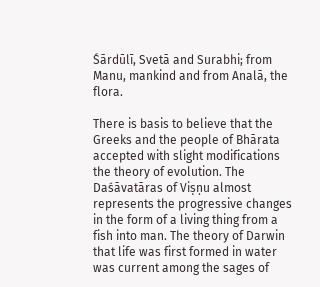Śārdūlī, Svetā and Surabhi; from Manu, mankind and from Analā, the flora.

There is basis to believe that the Greeks and the people of Bhārata accepted with slight modifications the theory of evolution. The Daśāvatāras of Viṣṇu almost represents the progressive changes in the form of a living thing from a fish into man. The theory of Darwin that life was first formed in water was current among the sages of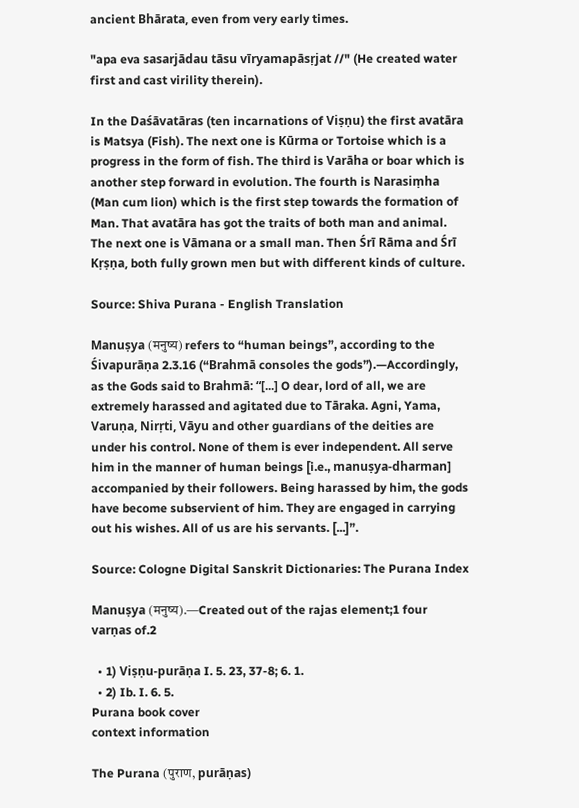ancient Bhārata, even from very early times.

"apa eva sasarjādau tāsu vīryamapāsṛjat //" (He created water first and cast virility therein).

In the Daśāvatāras (ten incarnations of Viṣṇu) the first avatāra is Matsya (Fish). The next one is Kūrma or Tortoise which is a progress in the form of fish. The third is Varāha or boar which is another step forward in evolution. The fourth is Narasiṃha (Man cum lion) which is the first step towards the formation of Man. That avatāra has got the traits of both man and animal. The next one is Vāmana or a small man. Then Śrī Rāma and Śrī Kṛṣṇa, both fully grown men but with different kinds of culture.

Source: Shiva Purana - English Translation

Manuṣya (मनुष्य) refers to “human beings”, according to the Śivapurāṇa 2.3.16 (“Brahmā consoles the gods”).—Accordingly, as the Gods said to Brahmā: “[...] O dear, lord of all, we are extremely harassed and agitated due to Tāraka. Agni, Yama, Varuṇa, Nirṛti, Vāyu and other guardians of the deities are under his control. None of them is ever independent. All serve him in the manner of human beings [i.e., manuṣya-dharman] accompanied by their followers. Being harassed by him, the gods have become subservient of him. They are engaged in carrying out his wishes. All of us are his servants. [...]”.

Source: Cologne Digital Sanskrit Dictionaries: The Purana Index

Manuṣya (मनुष्य).—Created out of the rajas element;1 four varṇas of.2

  • 1) Viṣṇu-purāṇa I. 5. 23, 37-8; 6. 1.
  • 2) Ib. I. 6. 5.
Purana book cover
context information

The Purana (पुराण, purāṇas)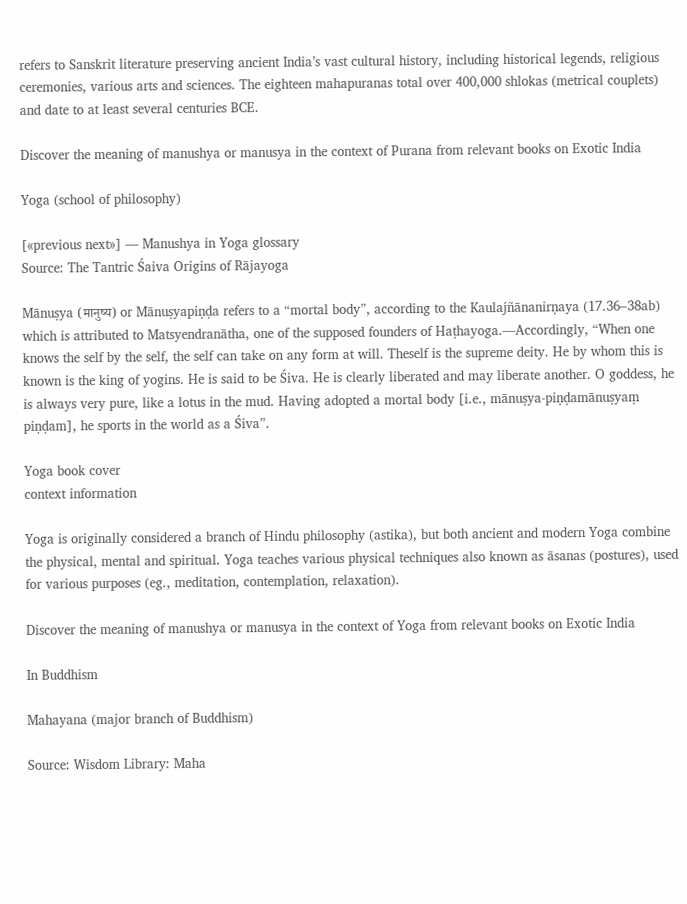refers to Sanskrit literature preserving ancient India’s vast cultural history, including historical legends, religious ceremonies, various arts and sciences. The eighteen mahapuranas total over 400,000 shlokas (metrical couplets) and date to at least several centuries BCE.

Discover the meaning of manushya or manusya in the context of Purana from relevant books on Exotic India

Yoga (school of philosophy)

[«previous next»] — Manushya in Yoga glossary
Source: The Tantric Śaiva Origins of Rājayoga

Mānuṣya (मानुष्य) or Mānuṣyapiṇḍa refers to a “mortal body”, according to the Kaulajñānanirṇaya (17.36–38ab) which is attributed to Matsyendranātha, one of the supposed founders of Haṭhayoga.—Accordingly, “When one knows the self by the self, the self can take on any form at will. Theself is the supreme deity. He by whom this is known is the king of yogins. He is said to be Śiva. He is clearly liberated and may liberate another. O goddess, he is always very pure, like a lotus in the mud. Having adopted a mortal body [i.e., mānuṣya-piṇḍamānuṣyaṃ piṇḍam], he sports in the world as a Śiva”.

Yoga book cover
context information

Yoga is originally considered a branch of Hindu philosophy (astika), but both ancient and modern Yoga combine the physical, mental and spiritual. Yoga teaches various physical techniques also known as āsanas (postures), used for various purposes (eg., meditation, contemplation, relaxation).

Discover the meaning of manushya or manusya in the context of Yoga from relevant books on Exotic India

In Buddhism

Mahayana (major branch of Buddhism)

Source: Wisdom Library: Maha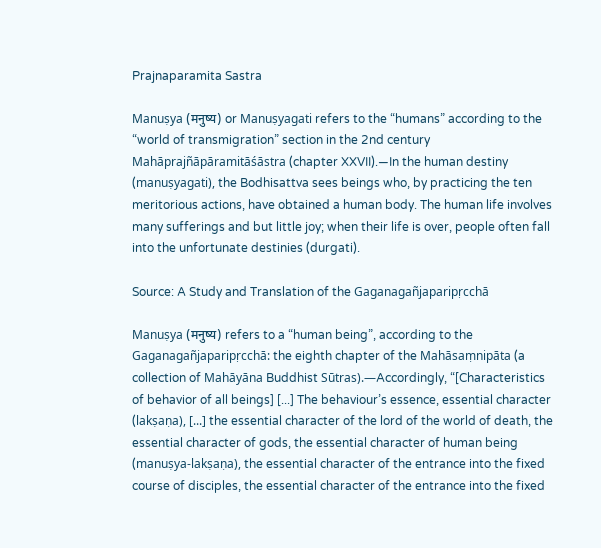Prajnaparamita Sastra

Manuṣya (मनुष्य) or Manuṣyagati refers to the “humans” according to the “world of transmigration” section in the 2nd century Mahāprajñāpāramitāśāstra (chapter XXVII).—In the human destiny (manuṣyagati), the Bodhisattva sees beings who, by practicing the ten meritorious actions, have obtained a human body. The human life involves many sufferings and but little joy; when their life is over, people often fall into the unfortunate destinies (durgati).

Source: A Study and Translation of the Gaganagañjaparipṛcchā

Manuṣya (मनुष्य) refers to a “human being”, according to the Gaganagañjaparipṛcchā: the eighth chapter of the Mahāsaṃnipāta (a collection of Mahāyāna Buddhist Sūtras).—Accordingly, “[Characteristics of behavior of all beings] [...] The behaviour’s essence, essential character (lakṣaṇa), [...] the essential character of the lord of the world of death, the essential character of gods, the essential character of human being (manuṣya-lakṣaṇa), the essential character of the entrance into the fixed course of disciples, the essential character of the entrance into the fixed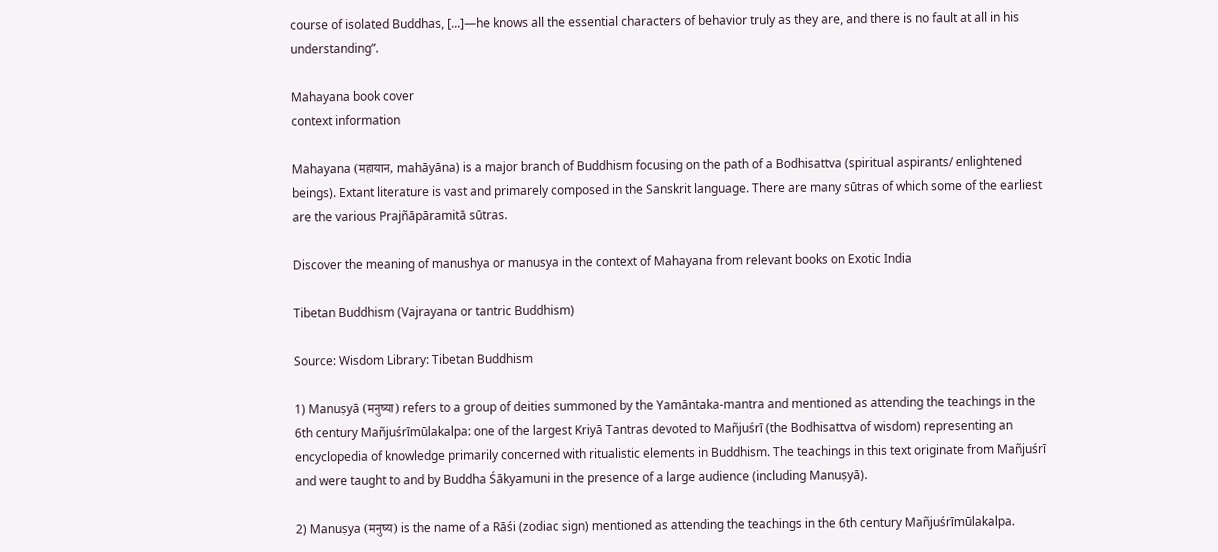course of isolated Buddhas, [...]—he knows all the essential characters of behavior truly as they are, and there is no fault at all in his understanding”.

Mahayana book cover
context information

Mahayana (महायान, mahāyāna) is a major branch of Buddhism focusing on the path of a Bodhisattva (spiritual aspirants/ enlightened beings). Extant literature is vast and primarely composed in the Sanskrit language. There are many sūtras of which some of the earliest are the various Prajñāpāramitā sūtras.

Discover the meaning of manushya or manusya in the context of Mahayana from relevant books on Exotic India

Tibetan Buddhism (Vajrayana or tantric Buddhism)

Source: Wisdom Library: Tibetan Buddhism

1) Manuṣyā (मनुष्या) refers to a group of deities summoned by the Yamāntaka-mantra and mentioned as attending the teachings in the 6th century Mañjuśrīmūlakalpa: one of the largest Kriyā Tantras devoted to Mañjuśrī (the Bodhisattva of wisdom) representing an encyclopedia of knowledge primarily concerned with ritualistic elements in Buddhism. The teachings in this text originate from Mañjuśrī and were taught to and by Buddha Śākyamuni in the presence of a large audience (including Manuṣyā).

2) Manuṣya (मनुष्य) is the name of a Rāśi (zodiac sign) mentioned as attending the teachings in the 6th century Mañjuśrīmūlakalpa.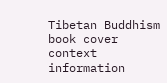Tibetan Buddhism book cover
context information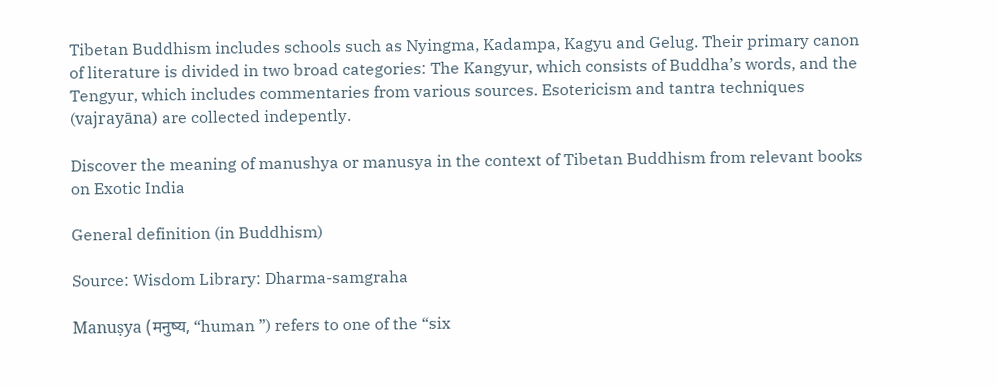Tibetan Buddhism includes schools such as Nyingma, Kadampa, Kagyu and Gelug. Their primary canon of literature is divided in two broad categories: The Kangyur, which consists of Buddha’s words, and the Tengyur, which includes commentaries from various sources. Esotericism and tantra techniques (vajrayāna) are collected indepently.

Discover the meaning of manushya or manusya in the context of Tibetan Buddhism from relevant books on Exotic India

General definition (in Buddhism)

Source: Wisdom Library: Dharma-samgraha

Manuṣya (मनुष्य, “human ”) refers to one of the “six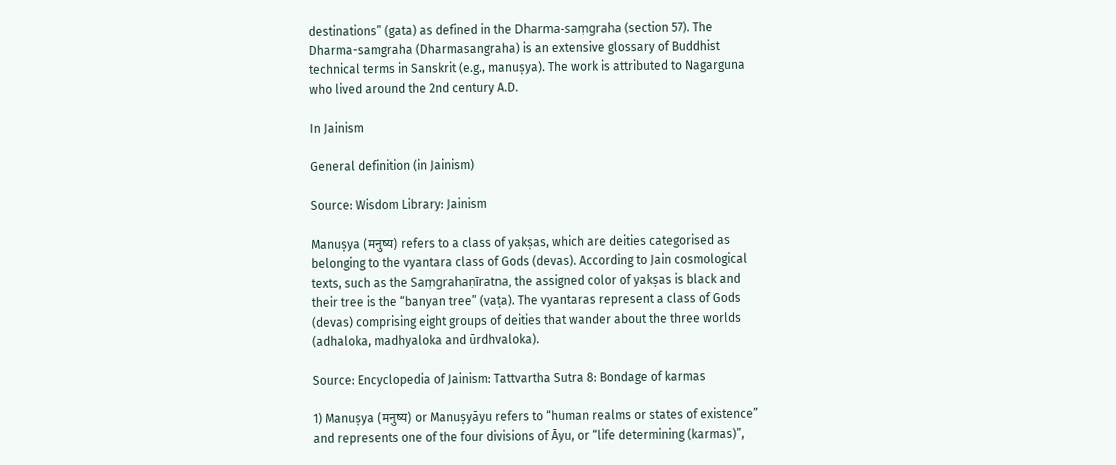destinations” (gata) as defined in the Dharma-saṃgraha (section 57). The Dharma-samgraha (Dharmasangraha) is an extensive glossary of Buddhist technical terms in Sanskrit (e.g., manuṣya). The work is attributed to Nagarguna who lived around the 2nd century A.D.

In Jainism

General definition (in Jainism)

Source: Wisdom Library: Jainism

Manuṣya (मनुष्य) refers to a class of yakṣas, which are deities categorised as belonging to the vyantara class of Gods (devas). According to Jain cosmological texts, such as the Saṃgrahaṇīratna, the assigned color of yakṣas is black and their tree is the “banyan tree” (vaṭa). The vyantaras represent a class of Gods (devas) comprising eight groups of deities that wander about the three worlds (adhaloka, madhyaloka and ūrdhvaloka).

Source: Encyclopedia of Jainism: Tattvartha Sutra 8: Bondage of karmas

1) Manuṣya (मनुष्य) or Manuṣyāyu refers to “human realms or states of existence” and represents one of the four divisions of Āyu, or “life determining (karmas)”,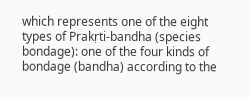which represents one of the eight types of Prakṛti-bandha (species bondage): one of the four kinds of bondage (bandha) according to the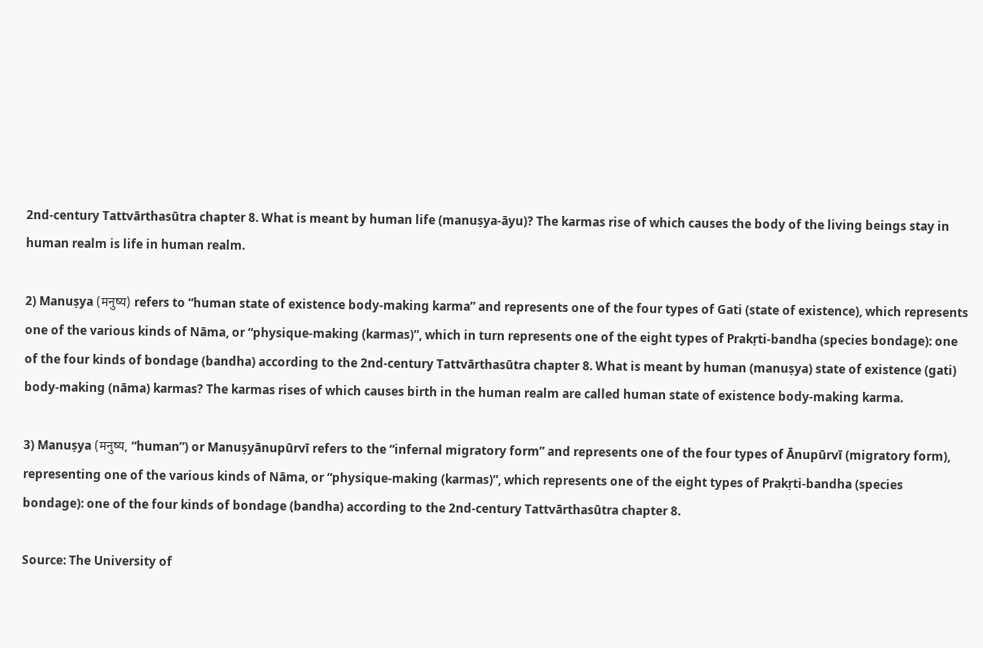2nd-century Tattvārthasūtra chapter 8. What is meant by human life (manuṣya-āyu)? The karmas rise of which causes the body of the living beings stay in human realm is life in human realm.

2) Manuṣya (मनुष्य) refers to “human state of existence body-making karma” and represents one of the four types of Gati (state of existence), which represents one of the various kinds of Nāma, or “physique-making (karmas)”, which in turn represents one of the eight types of Prakṛti-bandha (species bondage): one of the four kinds of bondage (bandha) according to the 2nd-century Tattvārthasūtra chapter 8. What is meant by human (manuṣya) state of existence (gati) body-making (nāma) karmas? The karmas rises of which causes birth in the human realm are called human state of existence body-making karma.

3) Manuṣya (मनुष्य, “human”) or Manuṣyānupūrvī refers to the “infernal migratory form” and represents one of the four types of Ānupūrvī (migratory form), representing one of the various kinds of Nāma, or “physique-making (karmas)”, which represents one of the eight types of Prakṛti-bandha (species bondage): one of the four kinds of bondage (bandha) according to the 2nd-century Tattvārthasūtra chapter 8.

Source: The University of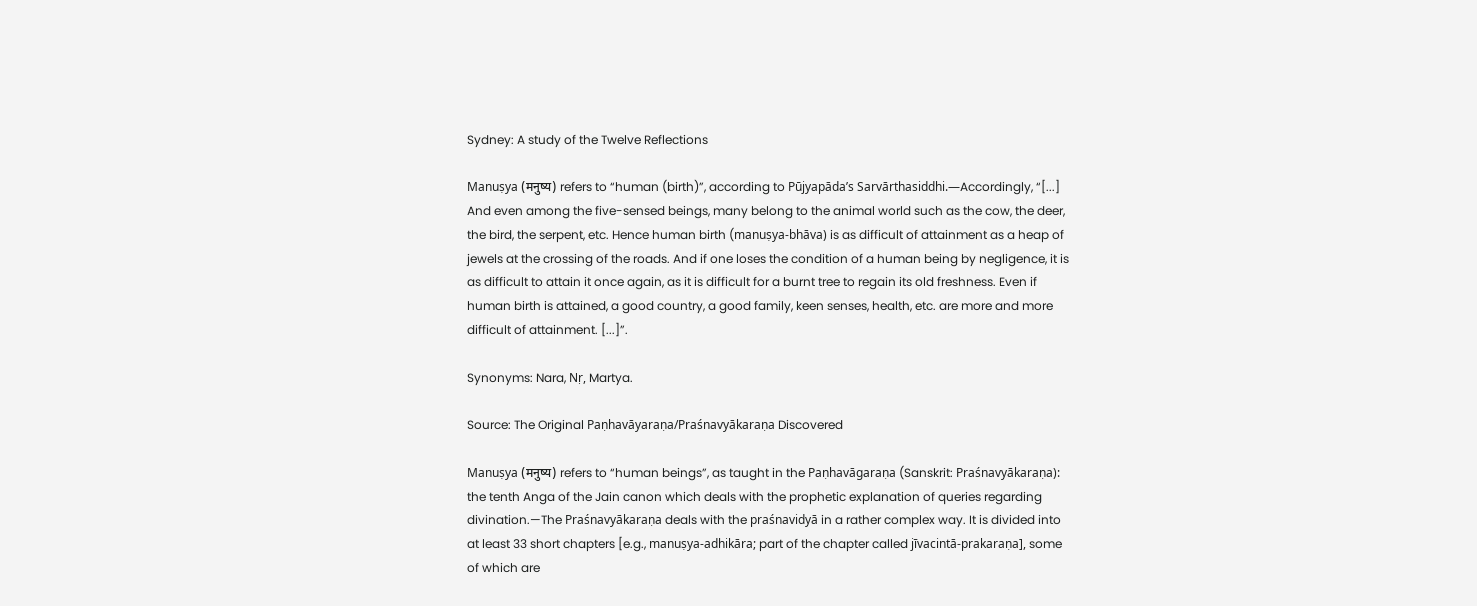Sydney: A study of the Twelve Reflections

Manuṣya (मनुष्य) refers to “human (birth)”, according to Pūjyapāda’s Sarvārthasiddhi.—Accordingly, “[...] And even among the five-sensed beings, many belong to the animal world such as the cow, the deer, the bird, the serpent, etc. Hence human birth (manuṣya-bhāva) is as difficult of attainment as a heap of jewels at the crossing of the roads. And if one loses the condition of a human being by negligence, it is as difficult to attain it once again, as it is difficult for a burnt tree to regain its old freshness. Even if human birth is attained, a good country, a good family, keen senses, health, etc. are more and more difficult of attainment. [...]”.

Synonyms: Nara, Nṛ, Martya.

Source: The Original Paṇhavāyaraṇa/Praśnavyākaraṇa Discovered

Manuṣya (मनुष्य) refers to “human beings”, as taught in the Paṇhavāgaraṇa (Sanskrit: Praśnavyākaraṇa): the tenth Anga of the Jain canon which deals with the prophetic explanation of queries regarding divination.—The Praśnavyākaraṇa deals with the praśnavidyā in a rather complex way. It is divided into at least 33 short chapters [e.g., manuṣya-adhikāra; part of the chapter called jīvacintā-prakaraṇa], some of which are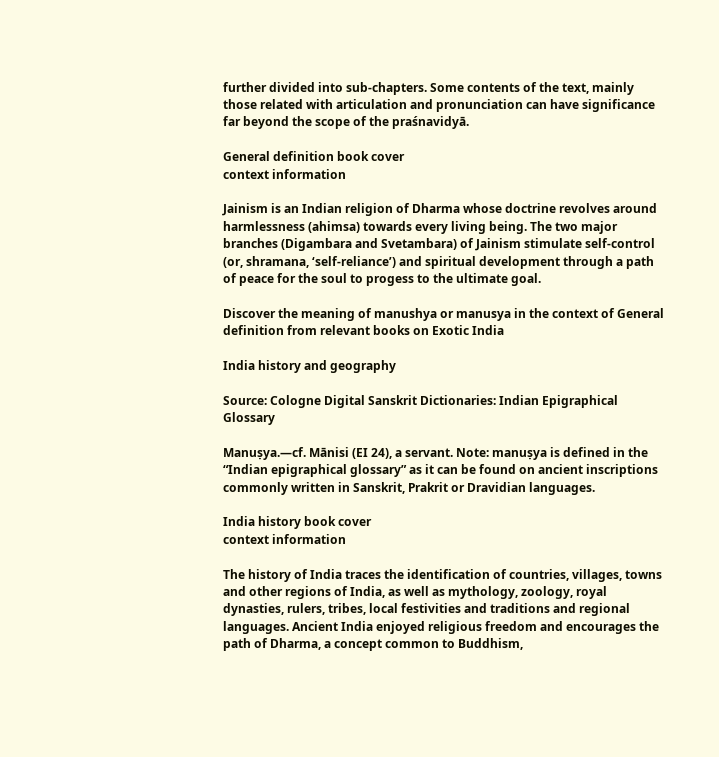further divided into sub-chapters. Some contents of the text, mainly those related with articulation and pronunciation can have significance far beyond the scope of the praśnavidyā.

General definition book cover
context information

Jainism is an Indian religion of Dharma whose doctrine revolves around harmlessness (ahimsa) towards every living being. The two major branches (Digambara and Svetambara) of Jainism stimulate self-control (or, shramana, ‘self-reliance’) and spiritual development through a path of peace for the soul to progess to the ultimate goal.

Discover the meaning of manushya or manusya in the context of General definition from relevant books on Exotic India

India history and geography

Source: Cologne Digital Sanskrit Dictionaries: Indian Epigraphical Glossary

Manuṣya.—cf. Mānisi (EI 24), a servant. Note: manuṣya is defined in the “Indian epigraphical glossary” as it can be found on ancient inscriptions commonly written in Sanskrit, Prakrit or Dravidian languages.

India history book cover
context information

The history of India traces the identification of countries, villages, towns and other regions of India, as well as mythology, zoology, royal dynasties, rulers, tribes, local festivities and traditions and regional languages. Ancient India enjoyed religious freedom and encourages the path of Dharma, a concept common to Buddhism,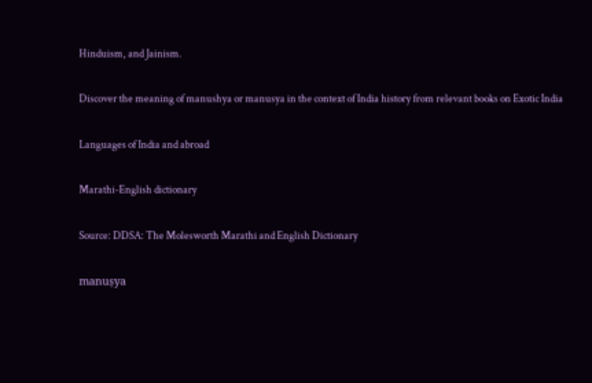Hinduism, and Jainism.

Discover the meaning of manushya or manusya in the context of India history from relevant books on Exotic India

Languages of India and abroad

Marathi-English dictionary

Source: DDSA: The Molesworth Marathi and English Dictionary

manuṣya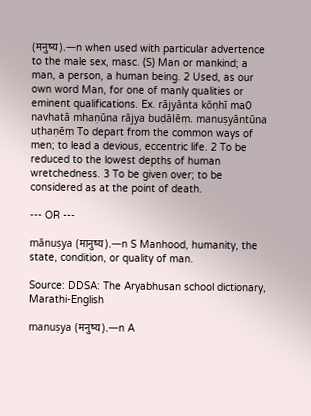(मनुष्य).—n when used with particular advertence to the male sex, masc. (S) Man or mankind; a man, a person, a human being. 2 Used, as our own word Man, for one of manly qualities or eminent qualifications. Ex. rājyānta kōṇhī ma0 navhatā mhaṇūna rājya buḍālēṃ. manuṣyāntūna uṭhaṇēṃ To depart from the common ways of men; to lead a devious, eccentric life. 2 To be reduced to the lowest depths of human wretchedness. 3 To be given over; to be considered as at the point of death.

--- OR ---

mānuṣya (मानुष्य).—n S Manhood, humanity, the state, condition, or quality of man.

Source: DDSA: The Aryabhusan school dictionary, Marathi-English

manuṣya (मनुष्य).—n A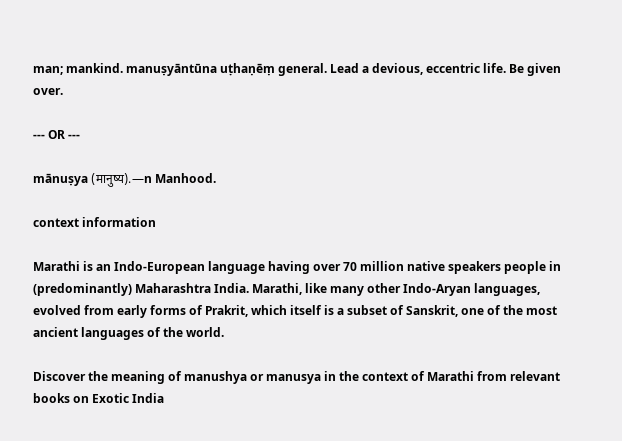man; mankind. manuṣyāntūna uṭhaṇēṃ general. Lead a devious, eccentric life. Be given over.

--- OR ---

mānuṣya (मानुष्य).—n Manhood.

context information

Marathi is an Indo-European language having over 70 million native speakers people in (predominantly) Maharashtra India. Marathi, like many other Indo-Aryan languages, evolved from early forms of Prakrit, which itself is a subset of Sanskrit, one of the most ancient languages of the world.

Discover the meaning of manushya or manusya in the context of Marathi from relevant books on Exotic India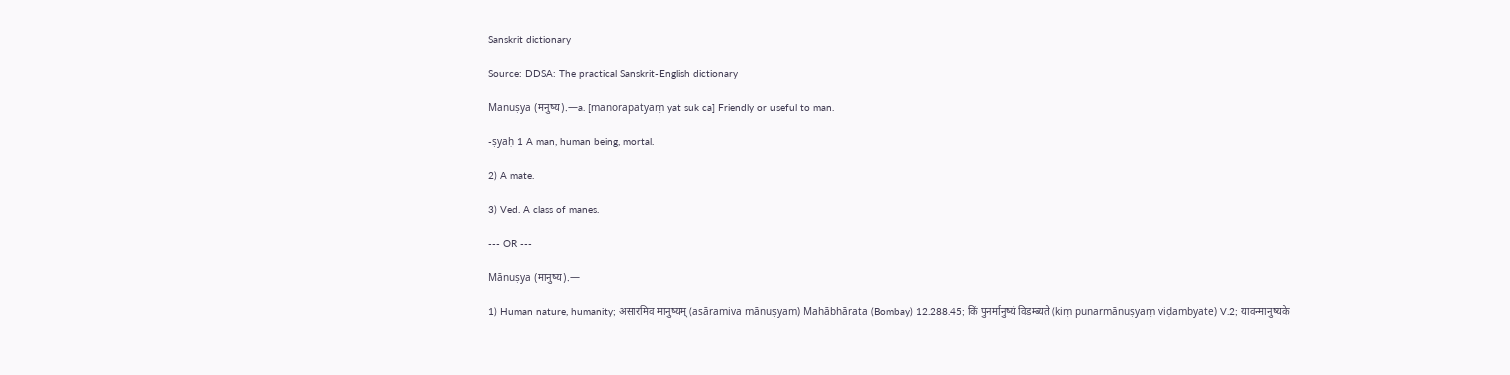Sanskrit dictionary

Source: DDSA: The practical Sanskrit-English dictionary

Manuṣya (मनुष्य).—a. [manorapatyaṃ yat suk ca] Friendly or useful to man.

-ṣyaḥ 1 A man, human being, mortal.

2) A mate.

3) Ved. A class of manes.

--- OR ---

Mānuṣya (मानुष्य).—

1) Human nature, humanity; असारमिव मानुष्यम् (asāramiva mānuṣyam) Mahābhārata (Bombay) 12.288.45; किं पुनर्मानुष्यं विडम्ब्यते (kiṃ punarmānuṣyaṃ viḍambyate) V.2; यावन्मानुष्यके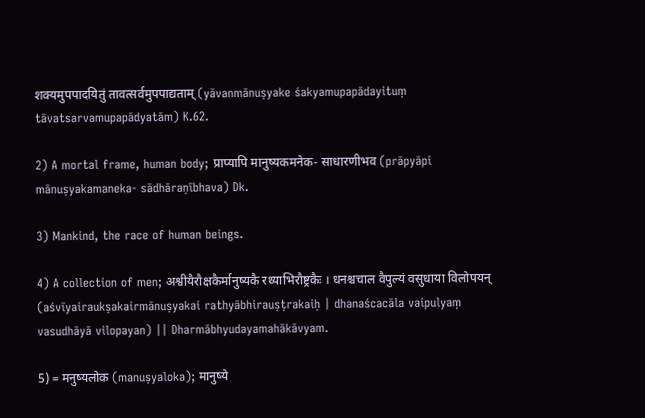शक्यमुपपादयितुं तावत्सर्वमुपपाद्यताम् (yāvanmānuṣyake śakyamupapādayituṃ tāvatsarvamupapādyatām) K.62.

2) A mortal frame, human body; प्राप्यापि मानुष्यकमनेक- साधारणीभव (prāpyāpi mānuṣyakamaneka- sādhāraṇībhava) Dk.

3) Mankind, the race of human beings.

4) A collection of men; अश्वीयैरौक्षकैर्मानुष्यकै रथ्याभिरौष्ट्रकैः । धनश्चचाल वैपुल्यं वसुधाया विलोपयन् (aśvīyairaukṣakairmānuṣyakai rathyābhirauṣṭrakaiḥ | dhanaścacāla vaipulyaṃ vasudhāyā vilopayan) || Dharmābhyudayamahākāvyam.

5) = मनुष्यलोक (manuṣyaloka); मानुष्ये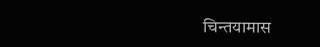चिन्तयामास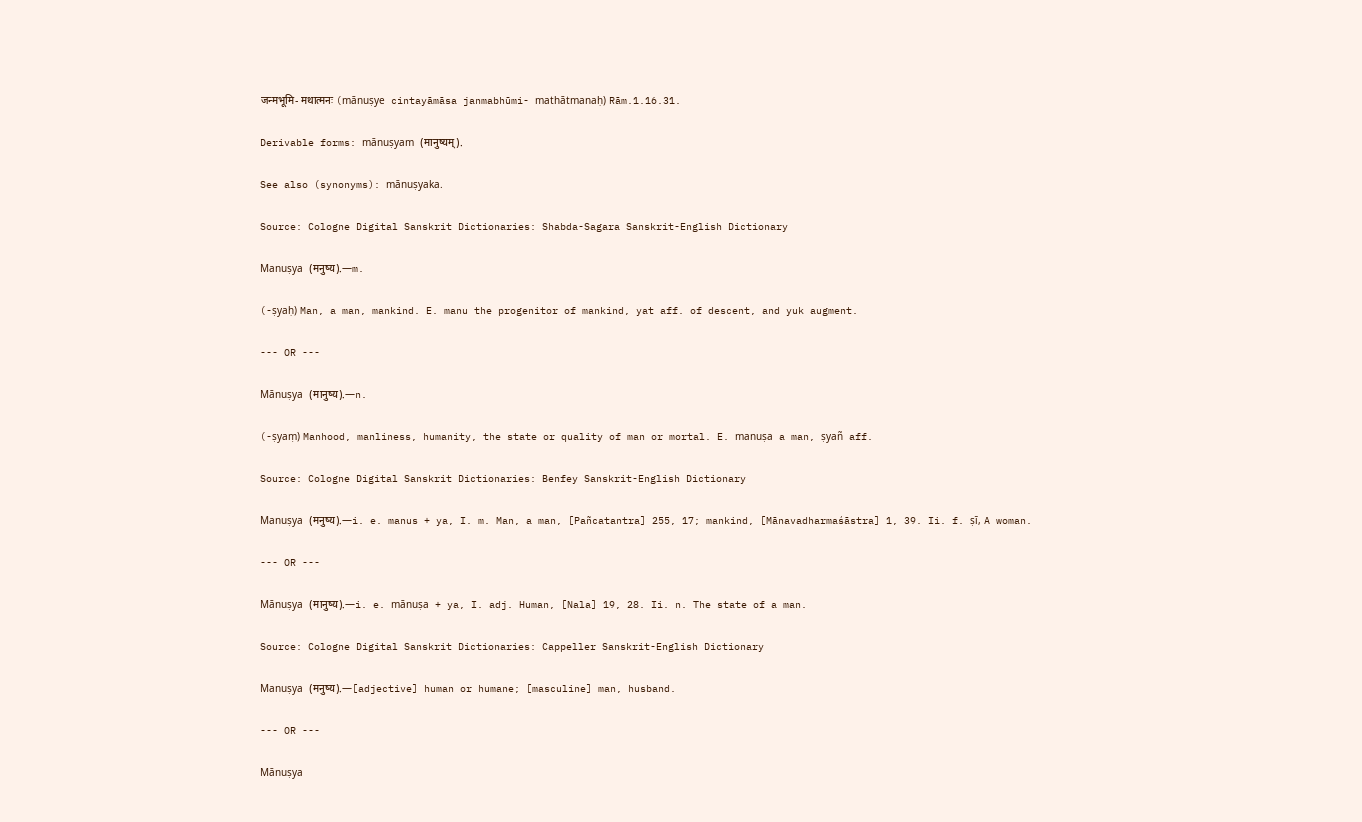जन्मभूमि- मथात्मनः (mānuṣye cintayāmāsa janmabhūmi- mathātmanaḥ) Rām.1.16.31.

Derivable forms: mānuṣyam (मानुष्यम्).

See also (synonyms): mānuṣyaka.

Source: Cologne Digital Sanskrit Dictionaries: Shabda-Sagara Sanskrit-English Dictionary

Manuṣya (मनुष्य).—m.

(-ṣyaḥ) Man, a man, mankind. E. manu the progenitor of mankind, yat aff. of descent, and yuk augment.

--- OR ---

Mānuṣya (मानुष्य).—n.

(-ṣyaṃ) Manhood, manliness, humanity, the state or quality of man or mortal. E. manuṣa a man, ṣyañ aff.

Source: Cologne Digital Sanskrit Dictionaries: Benfey Sanskrit-English Dictionary

Manuṣya (मनुष्य).—i. e. manus + ya, I. m. Man, a man, [Pañcatantra] 255, 17; mankind, [Mānavadharmaśāstra] 1, 39. Ii. f. ṣī, A woman.

--- OR ---

Mānuṣya (मानुष्य).—i. e. mānuṣa + ya, I. adj. Human, [Nala] 19, 28. Ii. n. The state of a man.

Source: Cologne Digital Sanskrit Dictionaries: Cappeller Sanskrit-English Dictionary

Manuṣya (मनुष्य).—[adjective] human or humane; [masculine] man, husband.

--- OR ---

Mānuṣya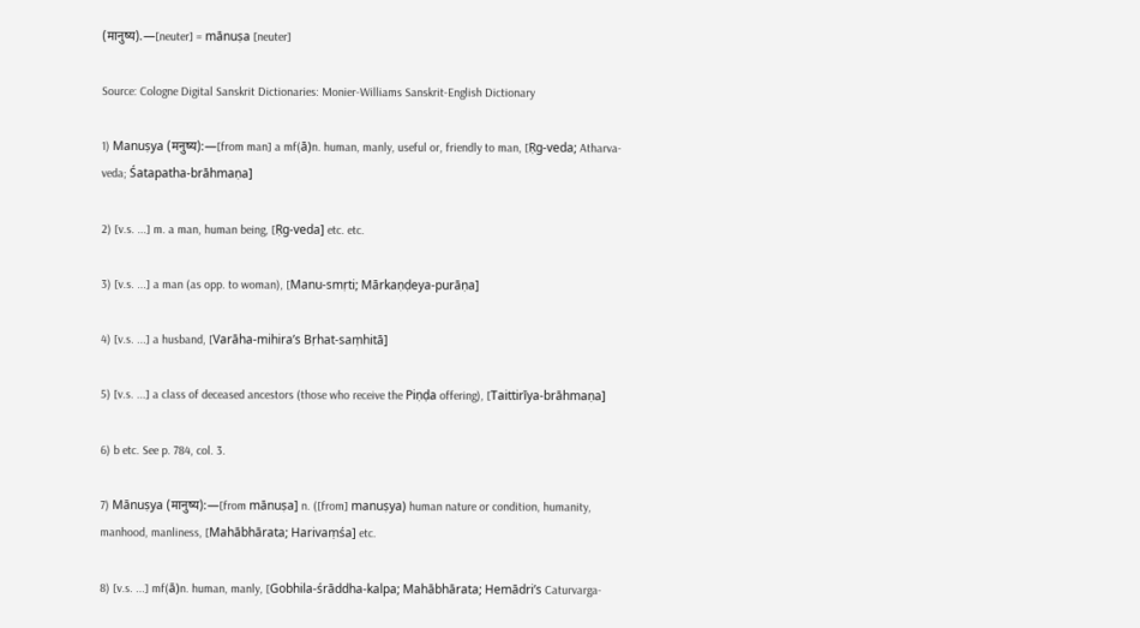(मानुष्य).—[neuter] = mānuṣa [neuter]

Source: Cologne Digital Sanskrit Dictionaries: Monier-Williams Sanskrit-English Dictionary

1) Manuṣya (मनुष्य):—[from man] a mf(ā)n. human, manly, useful or, friendly to man, [Ṛg-veda; Atharva-veda; Śatapatha-brāhmaṇa]

2) [v.s. ...] m. a man, human being, [Ṛg-veda] etc. etc.

3) [v.s. ...] a man (as opp. to woman), [Manu-smṛti; Mārkaṇḍeya-purāṇa]

4) [v.s. ...] a husband, [Varāha-mihira’s Bṛhat-saṃhitā]

5) [v.s. ...] a class of deceased ancestors (those who receive the Piṇḍa offering), [Taittirīya-brāhmaṇa]

6) b etc. See p. 784, col. 3.

7) Mānuṣya (मानुष्य):—[from mānuṣa] n. ([from] manuṣya) human nature or condition, humanity, manhood, manliness, [Mahābhārata; Harivaṃśa] etc.

8) [v.s. ...] mf(ā)n. human, manly, [Gobhila-śrāddha-kalpa; Mahābhārata; Hemādri’s Caturvarga-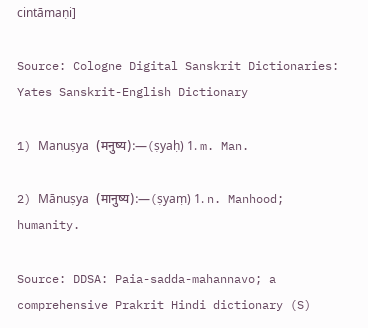cintāmaṇi]

Source: Cologne Digital Sanskrit Dictionaries: Yates Sanskrit-English Dictionary

1) Manuṣya (मनुष्य):—(ṣyaḥ) 1. m. Man.

2) Mānuṣya (मानुष्य):—(ṣyaṃ) 1. n. Manhood; humanity.

Source: DDSA: Paia-sadda-mahannavo; a comprehensive Prakrit Hindi dictionary (S)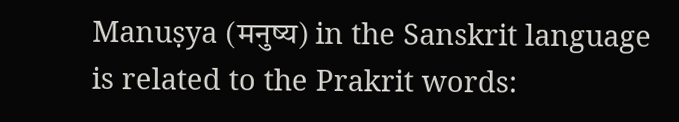Manuṣya (मनुष्य) in the Sanskrit language is related to the Prakrit words: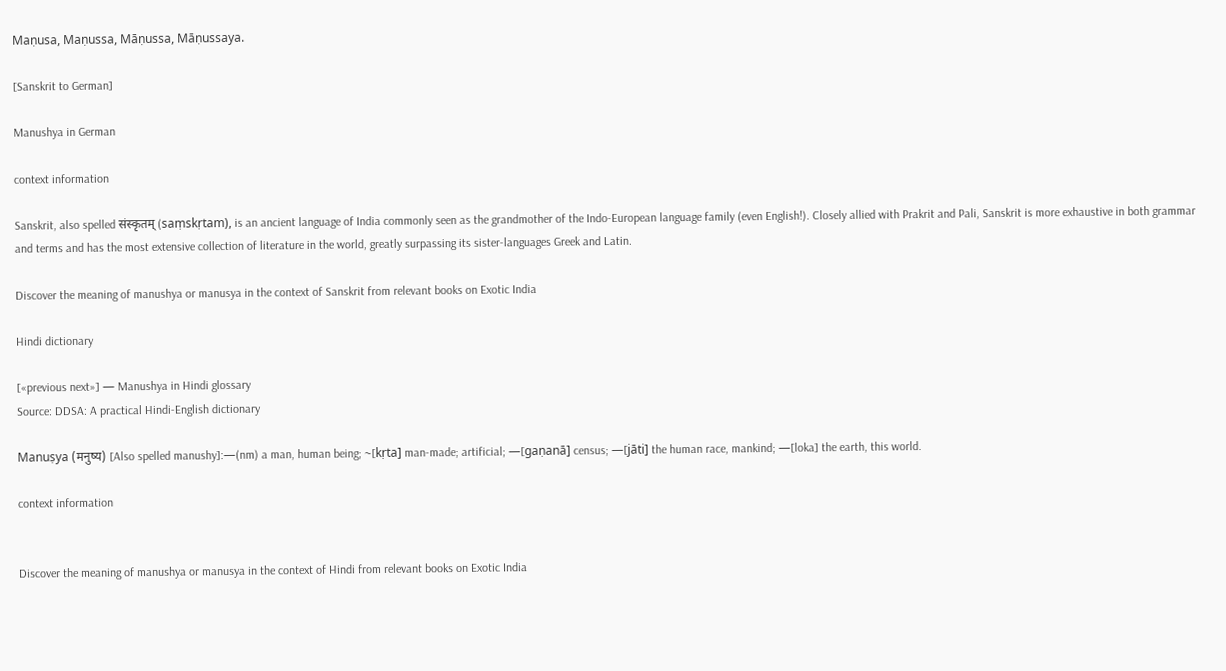Maṇusa, Maṇussa, Māṇussa, Māṇussaya.

[Sanskrit to German]

Manushya in German

context information

Sanskrit, also spelled संस्कृतम् (saṃskṛtam), is an ancient language of India commonly seen as the grandmother of the Indo-European language family (even English!). Closely allied with Prakrit and Pali, Sanskrit is more exhaustive in both grammar and terms and has the most extensive collection of literature in the world, greatly surpassing its sister-languages Greek and Latin.

Discover the meaning of manushya or manusya in the context of Sanskrit from relevant books on Exotic India

Hindi dictionary

[«previous next»] — Manushya in Hindi glossary
Source: DDSA: A practical Hindi-English dictionary

Manuṣya (मनुष्य) [Also spelled manushy]:—(nm) a man, human being; ~[kṛta] man-made; artificial; —[gaṇanā] census; —[jāti] the human race, mankind; —[loka] the earth, this world.

context information


Discover the meaning of manushya or manusya in the context of Hindi from relevant books on Exotic India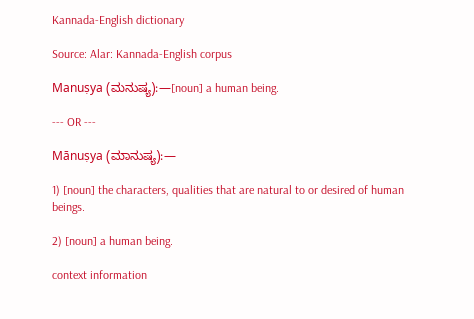Kannada-English dictionary

Source: Alar: Kannada-English corpus

Manuṣya (ಮನುಷ್ಯ):—[noun] a human being.

--- OR ---

Mānuṣya (ಮಾನುಷ್ಯ):—

1) [noun] the characters, qualities that are natural to or desired of human beings.

2) [noun] a human being.

context information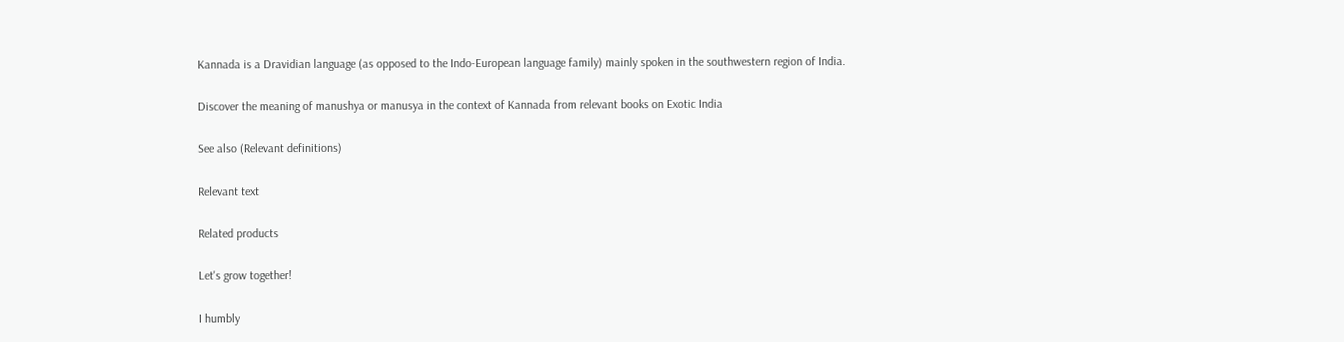Kannada is a Dravidian language (as opposed to the Indo-European language family) mainly spoken in the southwestern region of India.

Discover the meaning of manushya or manusya in the context of Kannada from relevant books on Exotic India

See also (Relevant definitions)

Relevant text

Related products

Let's grow together!

I humbly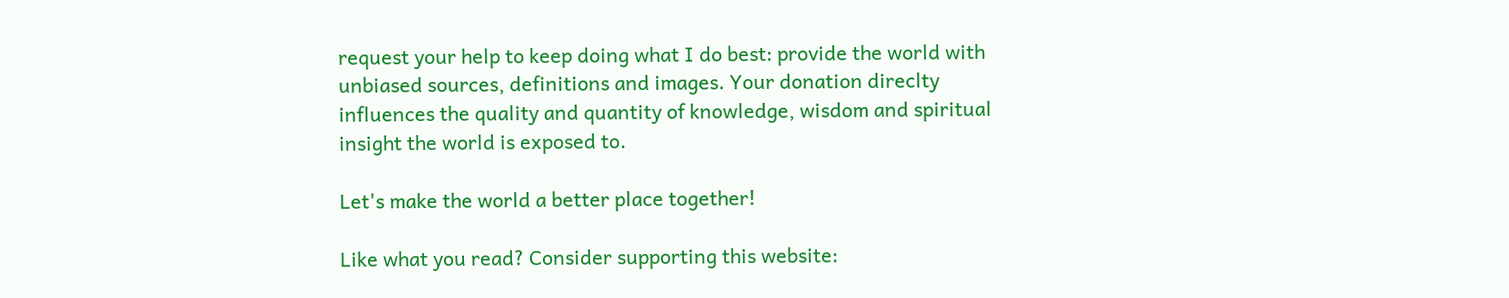request your help to keep doing what I do best: provide the world with unbiased sources, definitions and images. Your donation direclty influences the quality and quantity of knowledge, wisdom and spiritual insight the world is exposed to.

Let's make the world a better place together!

Like what you read? Consider supporting this website: